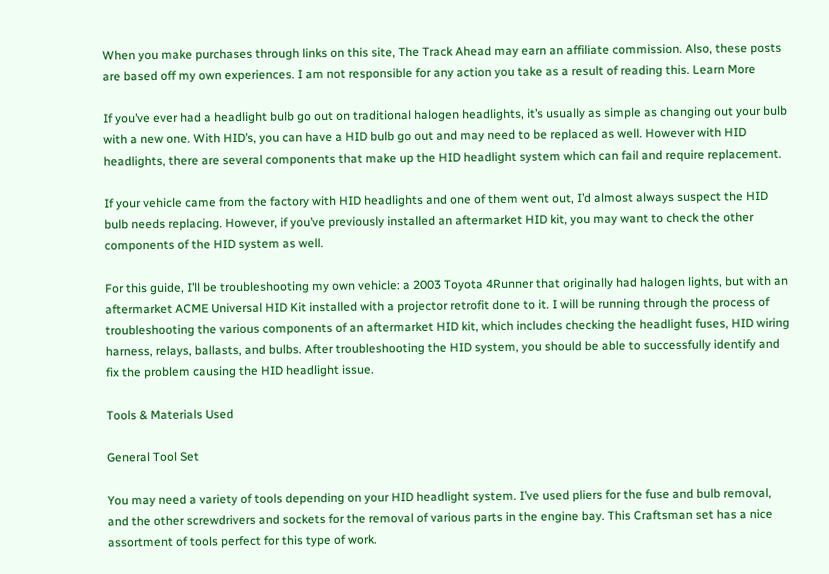When you make purchases through links on this site, The Track Ahead may earn an affiliate commission. Also, these posts are based off my own experiences. I am not responsible for any action you take as a result of reading this. Learn More

If you’ve ever had a headlight bulb go out on traditional halogen headlights, it’s usually as simple as changing out your bulb with a new one. With HID’s, you can have a HID bulb go out and may need to be replaced as well. However with HID headlights, there are several components that make up the HID headlight system which can fail and require replacement.

If your vehicle came from the factory with HID headlights and one of them went out, I’d almost always suspect the HID bulb needs replacing. However, if you’ve previously installed an aftermarket HID kit, you may want to check the other components of the HID system as well.

For this guide, I’ll be troubleshooting my own vehicle: a 2003 Toyota 4Runner that originally had halogen lights, but with an aftermarket ACME Universal HID Kit installed with a projector retrofit done to it. I will be running through the process of troubleshooting the various components of an aftermarket HID kit, which includes checking the headlight fuses, HID wiring harness, relays, ballasts, and bulbs. After troubleshooting the HID system, you should be able to successfully identify and fix the problem causing the HID headlight issue.

Tools & Materials Used

General Tool Set

You may need a variety of tools depending on your HID headlight system. I’ve used pliers for the fuse and bulb removal, and the other screwdrivers and sockets for the removal of various parts in the engine bay. This Craftsman set has a nice assortment of tools perfect for this type of work.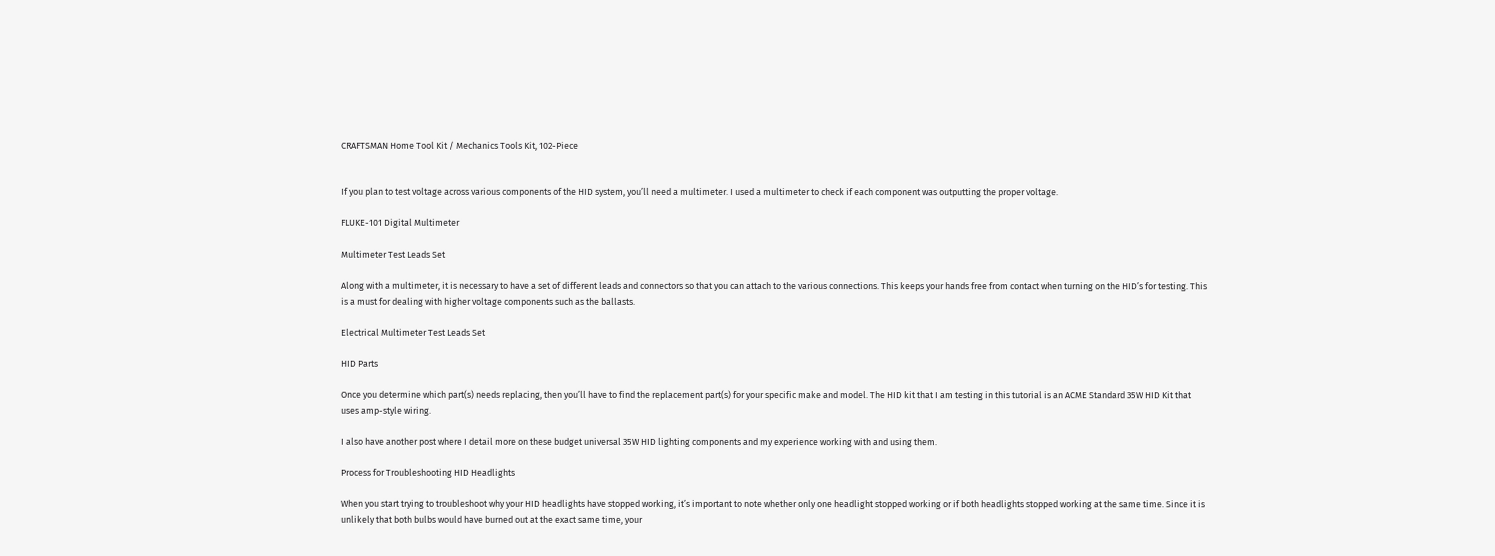CRAFTSMAN Home Tool Kit / Mechanics Tools Kit, 102-Piece


If you plan to test voltage across various components of the HID system, you’ll need a multimeter. I used a multimeter to check if each component was outputting the proper voltage.

FLUKE-101 Digital Multimeter

Multimeter Test Leads Set

Along with a multimeter, it is necessary to have a set of different leads and connectors so that you can attach to the various connections. This keeps your hands free from contact when turning on the HID’s for testing. This is a must for dealing with higher voltage components such as the ballasts.

Electrical Multimeter Test Leads Set

HID Parts

Once you determine which part(s) needs replacing, then you’ll have to find the replacement part(s) for your specific make and model. The HID kit that I am testing in this tutorial is an ACME Standard 35W HID Kit that uses amp-style wiring.

I also have another post where I detail more on these budget universal 35W HID lighting components and my experience working with and using them.

Process for Troubleshooting HID Headlights

When you start trying to troubleshoot why your HID headlights have stopped working, it’s important to note whether only one headlight stopped working or if both headlights stopped working at the same time. Since it is unlikely that both bulbs would have burned out at the exact same time, your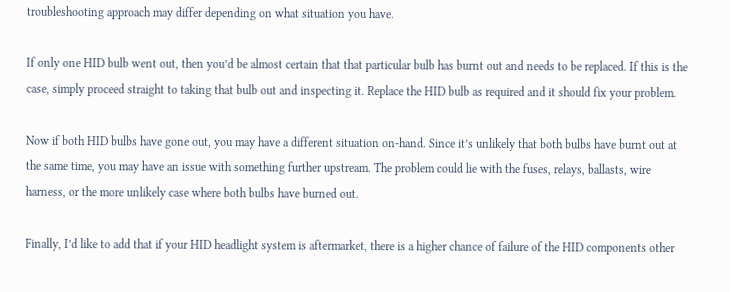troubleshooting approach may differ depending on what situation you have.

If only one HID bulb went out, then you’d be almost certain that that particular bulb has burnt out and needs to be replaced. If this is the case, simply proceed straight to taking that bulb out and inspecting it. Replace the HID bulb as required and it should fix your problem.

Now if both HID bulbs have gone out, you may have a different situation on-hand. Since it’s unlikely that both bulbs have burnt out at the same time, you may have an issue with something further upstream. The problem could lie with the fuses, relays, ballasts, wire harness, or the more unlikely case where both bulbs have burned out.

Finally, I’d like to add that if your HID headlight system is aftermarket, there is a higher chance of failure of the HID components other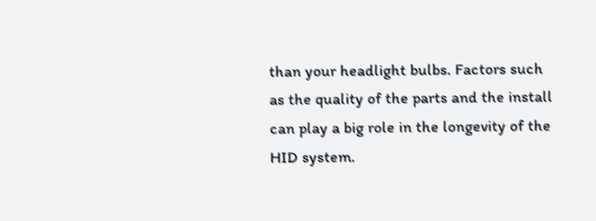than your headlight bulbs. Factors such as the quality of the parts and the install can play a big role in the longevity of the HID system.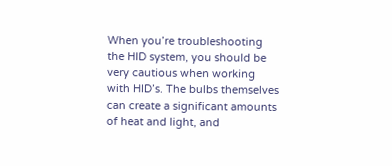When you’re troubleshooting the HID system, you should be very cautious when working with HID’s. The bulbs themselves can create a significant amounts of heat and light, and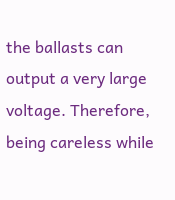the ballasts can output a very large voltage. Therefore, being careless while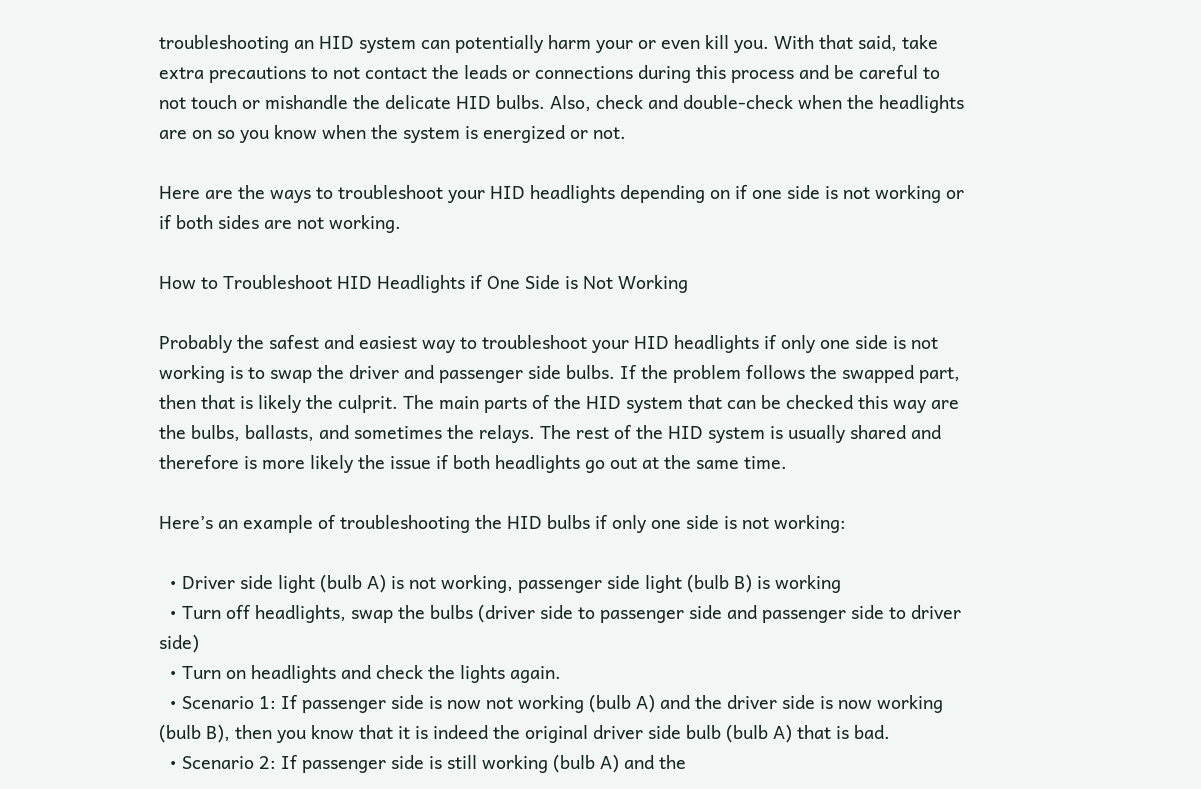troubleshooting an HID system can potentially harm your or even kill you. With that said, take extra precautions to not contact the leads or connections during this process and be careful to not touch or mishandle the delicate HID bulbs. Also, check and double-check when the headlights are on so you know when the system is energized or not.

Here are the ways to troubleshoot your HID headlights depending on if one side is not working or if both sides are not working.

How to Troubleshoot HID Headlights if One Side is Not Working

Probably the safest and easiest way to troubleshoot your HID headlights if only one side is not working is to swap the driver and passenger side bulbs. If the problem follows the swapped part, then that is likely the culprit. The main parts of the HID system that can be checked this way are the bulbs, ballasts, and sometimes the relays. The rest of the HID system is usually shared and therefore is more likely the issue if both headlights go out at the same time.

Here’s an example of troubleshooting the HID bulbs if only one side is not working:

  • Driver side light (bulb A) is not working, passenger side light (bulb B) is working
  • Turn off headlights, swap the bulbs (driver side to passenger side and passenger side to driver side)
  • Turn on headlights and check the lights again.
  • Scenario 1: If passenger side is now not working (bulb A) and the driver side is now working (bulb B), then you know that it is indeed the original driver side bulb (bulb A) that is bad.
  • Scenario 2: If passenger side is still working (bulb A) and the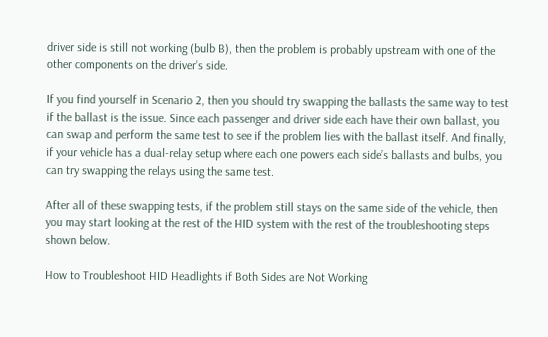driver side is still not working (bulb B), then the problem is probably upstream with one of the other components on the driver’s side.

If you find yourself in Scenario 2, then you should try swapping the ballasts the same way to test if the ballast is the issue. Since each passenger and driver side each have their own ballast, you can swap and perform the same test to see if the problem lies with the ballast itself. And finally, if your vehicle has a dual-relay setup where each one powers each side’s ballasts and bulbs, you can try swapping the relays using the same test.

After all of these swapping tests, if the problem still stays on the same side of the vehicle, then you may start looking at the rest of the HID system with the rest of the troubleshooting steps shown below.

How to Troubleshoot HID Headlights if Both Sides are Not Working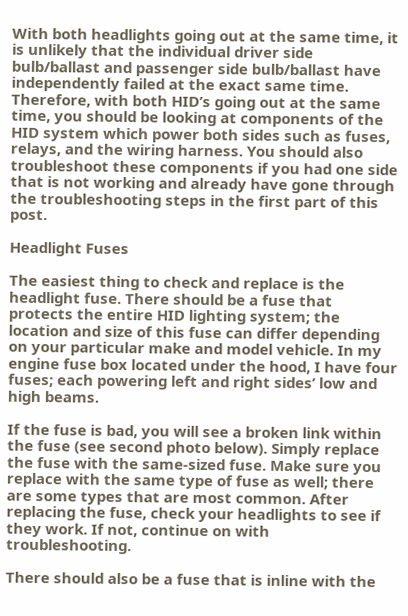With both headlights going out at the same time, it is unlikely that the individual driver side bulb/ballast and passenger side bulb/ballast have independently failed at the exact same time. Therefore, with both HID’s going out at the same time, you should be looking at components of the HID system which power both sides such as fuses, relays, and the wiring harness. You should also troubleshoot these components if you had one side that is not working and already have gone through the troubleshooting steps in the first part of this post.

Headlight Fuses

The easiest thing to check and replace is the headlight fuse. There should be a fuse that protects the entire HID lighting system; the location and size of this fuse can differ depending on your particular make and model vehicle. In my engine fuse box located under the hood, I have four fuses; each powering left and right sides’ low and high beams.

If the fuse is bad, you will see a broken link within the fuse (see second photo below). Simply replace the fuse with the same-sized fuse. Make sure you replace with the same type of fuse as well; there are some types that are most common. After replacing the fuse, check your headlights to see if they work. If not, continue on with troubleshooting.

There should also be a fuse that is inline with the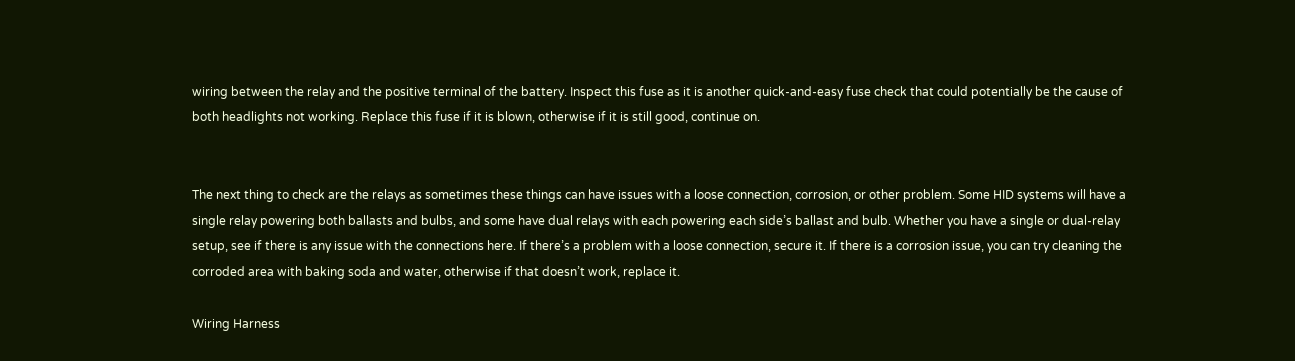wiring between the relay and the positive terminal of the battery. Inspect this fuse as it is another quick-and-easy fuse check that could potentially be the cause of both headlights not working. Replace this fuse if it is blown, otherwise if it is still good, continue on.


The next thing to check are the relays as sometimes these things can have issues with a loose connection, corrosion, or other problem. Some HID systems will have a single relay powering both ballasts and bulbs, and some have dual relays with each powering each side’s ballast and bulb. Whether you have a single or dual-relay setup, see if there is any issue with the connections here. If there’s a problem with a loose connection, secure it. If there is a corrosion issue, you can try cleaning the corroded area with baking soda and water, otherwise if that doesn’t work, replace it.

Wiring Harness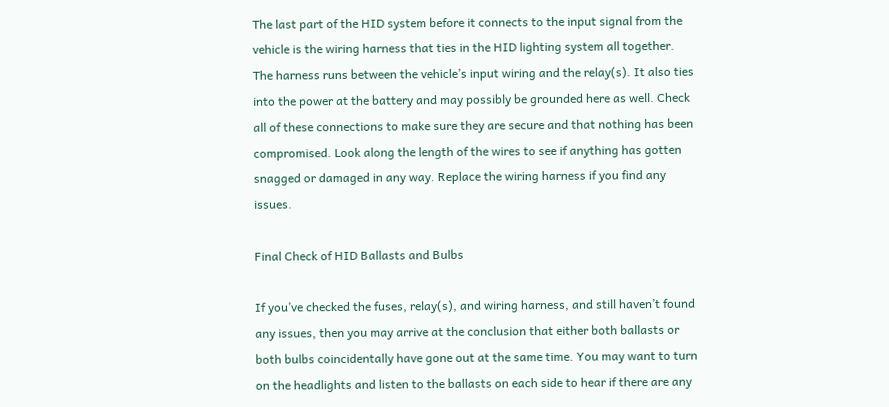The last part of the HID system before it connects to the input signal from the vehicle is the wiring harness that ties in the HID lighting system all together. The harness runs between the vehicle’s input wiring and the relay(s). It also ties into the power at the battery and may possibly be grounded here as well. Check all of these connections to make sure they are secure and that nothing has been compromised. Look along the length of the wires to see if anything has gotten snagged or damaged in any way. Replace the wiring harness if you find any issues.

Final Check of HID Ballasts and Bulbs

If you’ve checked the fuses, relay(s), and wiring harness, and still haven’t found any issues, then you may arrive at the conclusion that either both ballasts or both bulbs coincidentally have gone out at the same time. You may want to turn on the headlights and listen to the ballasts on each side to hear if there are any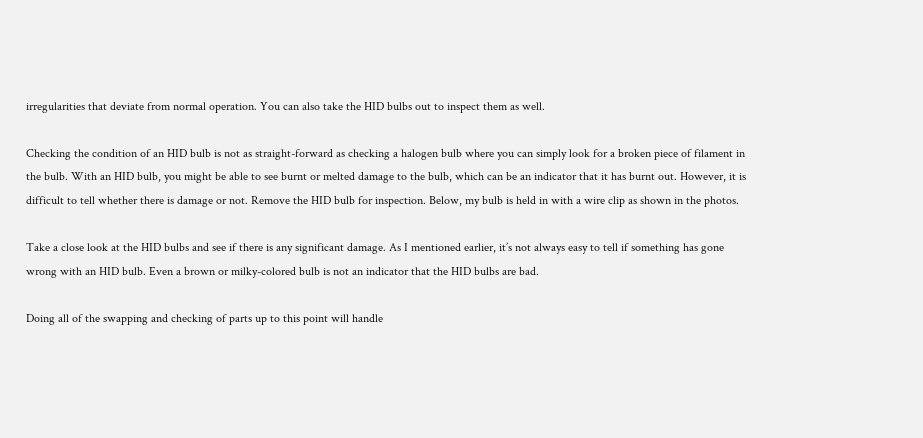irregularities that deviate from normal operation. You can also take the HID bulbs out to inspect them as well.

Checking the condition of an HID bulb is not as straight-forward as checking a halogen bulb where you can simply look for a broken piece of filament in the bulb. With an HID bulb, you might be able to see burnt or melted damage to the bulb, which can be an indicator that it has burnt out. However, it is difficult to tell whether there is damage or not. Remove the HID bulb for inspection. Below, my bulb is held in with a wire clip as shown in the photos.

Take a close look at the HID bulbs and see if there is any significant damage. As I mentioned earlier, it’s not always easy to tell if something has gone wrong with an HID bulb. Even a brown or milky-colored bulb is not an indicator that the HID bulbs are bad.

Doing all of the swapping and checking of parts up to this point will handle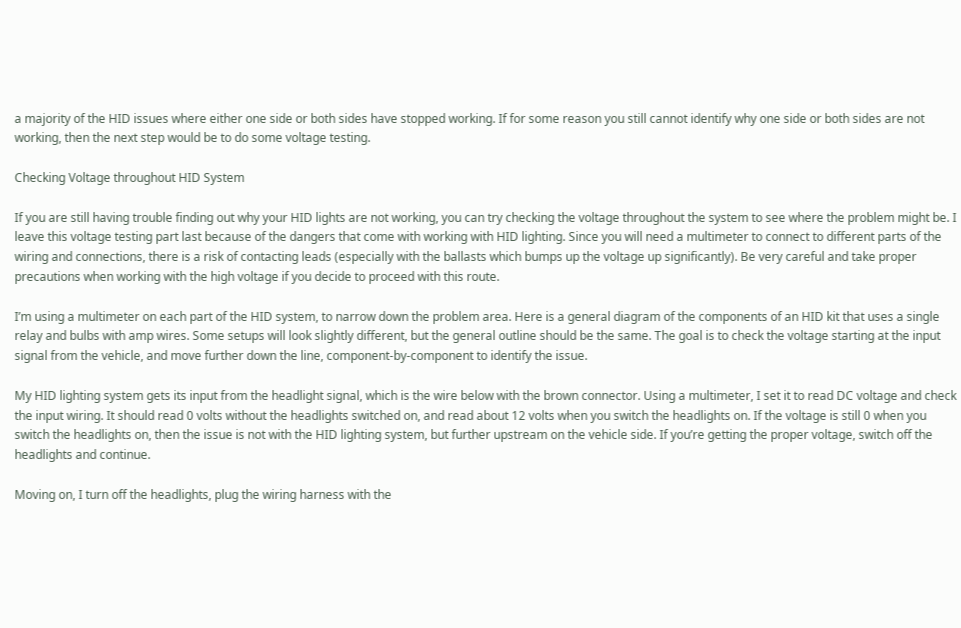a majority of the HID issues where either one side or both sides have stopped working. If for some reason you still cannot identify why one side or both sides are not working, then the next step would be to do some voltage testing.

Checking Voltage throughout HID System

If you are still having trouble finding out why your HID lights are not working, you can try checking the voltage throughout the system to see where the problem might be. I leave this voltage testing part last because of the dangers that come with working with HID lighting. Since you will need a multimeter to connect to different parts of the wiring and connections, there is a risk of contacting leads (especially with the ballasts which bumps up the voltage up significantly). Be very careful and take proper precautions when working with the high voltage if you decide to proceed with this route.

I’m using a multimeter on each part of the HID system, to narrow down the problem area. Here is a general diagram of the components of an HID kit that uses a single relay and bulbs with amp wires. Some setups will look slightly different, but the general outline should be the same. The goal is to check the voltage starting at the input signal from the vehicle, and move further down the line, component-by-component to identify the issue.

My HID lighting system gets its input from the headlight signal, which is the wire below with the brown connector. Using a multimeter, I set it to read DC voltage and check the input wiring. It should read 0 volts without the headlights switched on, and read about 12 volts when you switch the headlights on. If the voltage is still 0 when you switch the headlights on, then the issue is not with the HID lighting system, but further upstream on the vehicle side. If you’re getting the proper voltage, switch off the headlights and continue.

Moving on, I turn off the headlights, plug the wiring harness with the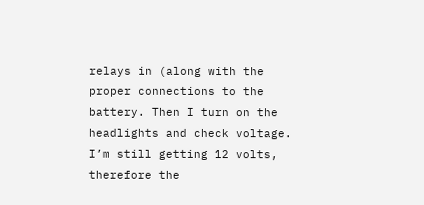relays in (along with the proper connections to the battery. Then I turn on the headlights and check voltage. I’m still getting 12 volts, therefore the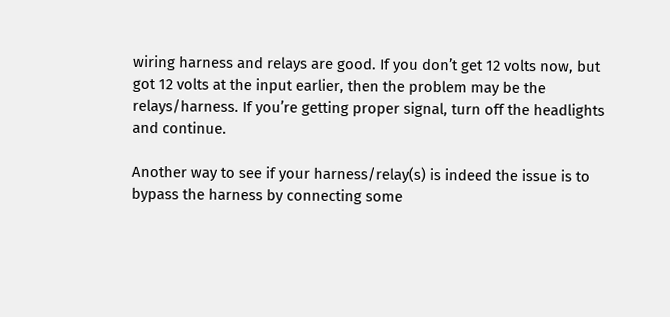wiring harness and relays are good. If you don’t get 12 volts now, but got 12 volts at the input earlier, then the problem may be the relays/harness. If you’re getting proper signal, turn off the headlights and continue.

Another way to see if your harness/relay(s) is indeed the issue is to bypass the harness by connecting some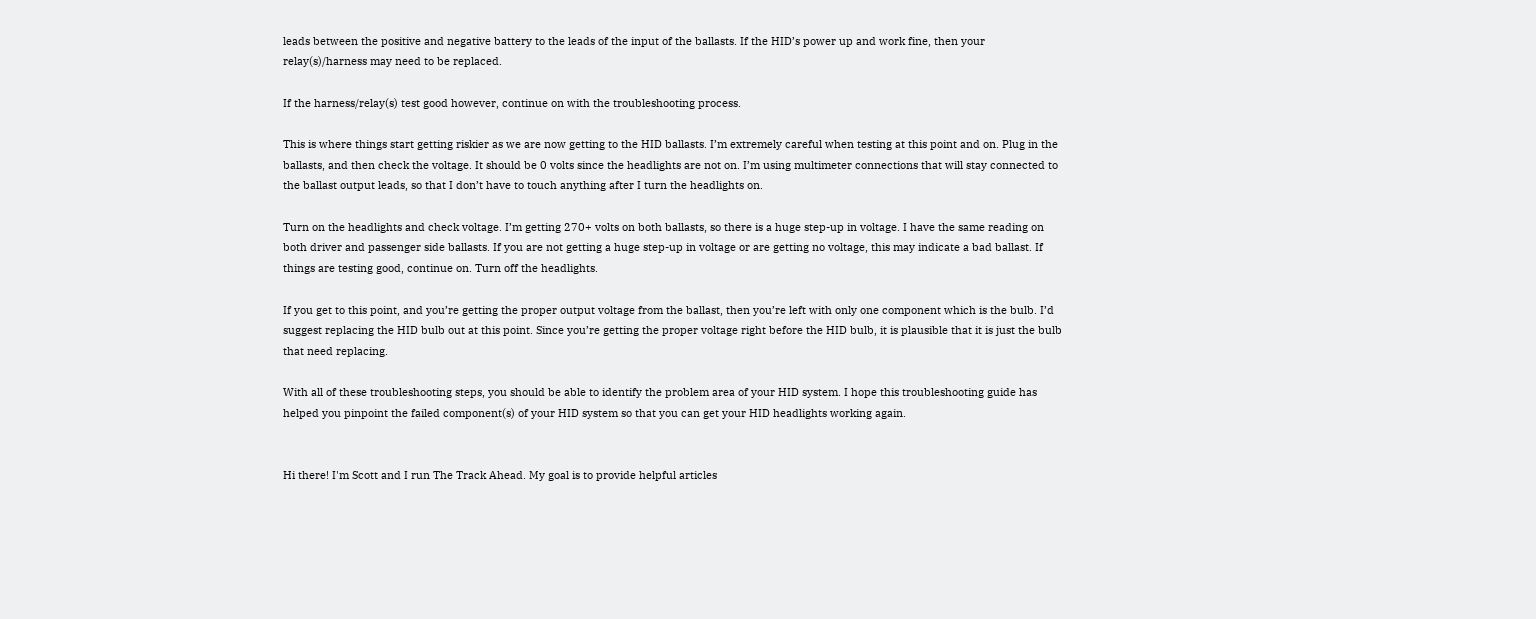leads between the positive and negative battery to the leads of the input of the ballasts. If the HID’s power up and work fine, then your relay(s)/harness may need to be replaced.

If the harness/relay(s) test good however, continue on with the troubleshooting process.

This is where things start getting riskier as we are now getting to the HID ballasts. I’m extremely careful when testing at this point and on. Plug in the ballasts, and then check the voltage. It should be 0 volts since the headlights are not on. I’m using multimeter connections that will stay connected to the ballast output leads, so that I don’t have to touch anything after I turn the headlights on.

Turn on the headlights and check voltage. I’m getting 270+ volts on both ballasts, so there is a huge step-up in voltage. I have the same reading on both driver and passenger side ballasts. If you are not getting a huge step-up in voltage or are getting no voltage, this may indicate a bad ballast. If things are testing good, continue on. Turn off the headlights.

If you get to this point, and you’re getting the proper output voltage from the ballast, then you’re left with only one component which is the bulb. I’d suggest replacing the HID bulb out at this point. Since you’re getting the proper voltage right before the HID bulb, it is plausible that it is just the bulb that need replacing.

With all of these troubleshooting steps, you should be able to identify the problem area of your HID system. I hope this troubleshooting guide has helped you pinpoint the failed component(s) of your HID system so that you can get your HID headlights working again.


Hi there! I'm Scott and I run The Track Ahead. My goal is to provide helpful articles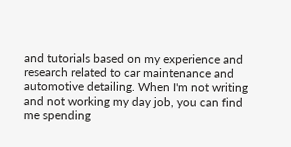and tutorials based on my experience and research related to car maintenance and automotive detailing. When I'm not writing and not working my day job, you can find me spending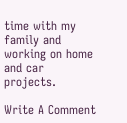time with my family and working on home and car projects.

Write A Comment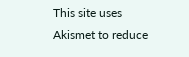This site uses Akismet to reduce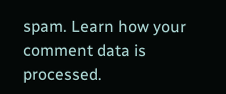spam. Learn how your comment data is processed.